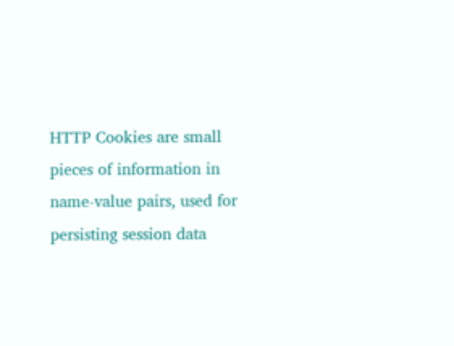HTTP Cookies are small pieces of information in name-value pairs, used for persisting session data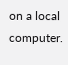on a local computer.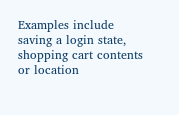Examples include saving a login state, shopping cart contents or location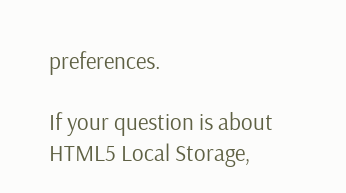preferences.

If your question is about HTML5 Local Storage,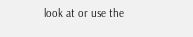look at or use the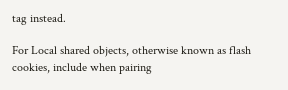tag instead.

For Local shared objects, otherwise known as flash cookies, include when pairing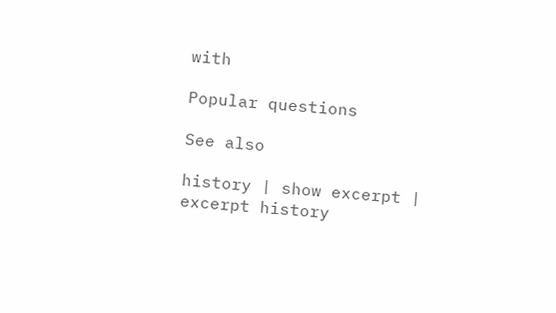with

Popular questions

See also

history | show excerpt | excerpt history